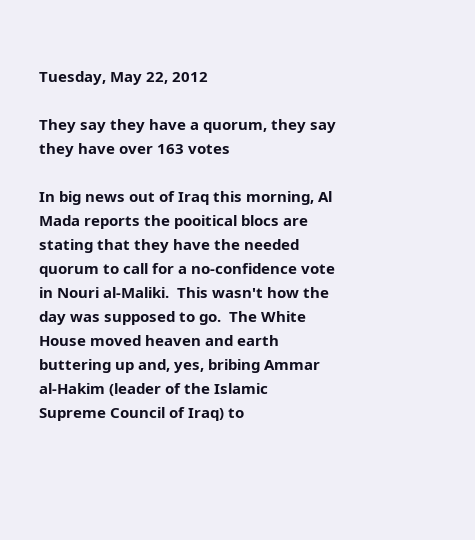Tuesday, May 22, 2012

They say they have a quorum, they say they have over 163 votes

In big news out of Iraq this morning, Al Mada reports the pooitical blocs are stating that they have the needed quorum to call for a no-confidence vote in Nouri al-Maliki.  This wasn't how the day was supposed to go.  The White House moved heaven and earth buttering up and, yes, bribing Ammar al-Hakim (leader of the Islamic Supreme Council of Iraq) to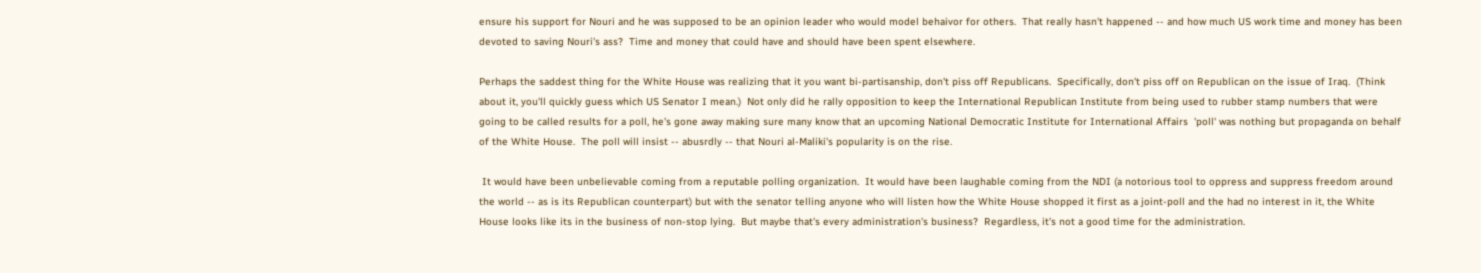ensure his support for Nouri and he was supposed to be an opinion leader who would model behaivor for others.  That really hasn't happened -- and how much US work time and money has been devoted to saving Nouri's ass?  Time and money that could have and should have been spent elsewhere.

Perhaps the saddest thing for the White House was realizing that it you want bi-partisanship, don't piss off Republicans.  Specifically, don't piss off on Republican on the issue of Iraq.  (Think about it, you'll quickly guess which US Senator I mean.)  Not only did he rally opposition to keep the International Republican Institute from being used to rubber stamp numbers that were going to be called results for a poll, he's gone away making sure many know that an upcoming National Democratic Institute for International Affairs  'poll' was nothing but propaganda on behalf of the White House.  The poll will insist -- abusrdly -- that Nouri al-Maliki's popularity is on the rise.

 It would have been unbelievable coming from a reputable polling organization.  It would have been laughable coming from the NDI (a notorious tool to oppress and suppress freedom around the world -- as is its Republican counterpart) but with the senator telling anyone who will listen how the White House shopped it first as a joint-poll and the had no interest in it, the White House looks like its in the business of non-stop lying.  But maybe that's every administration's business?  Regardless, it's not a good time for the administration.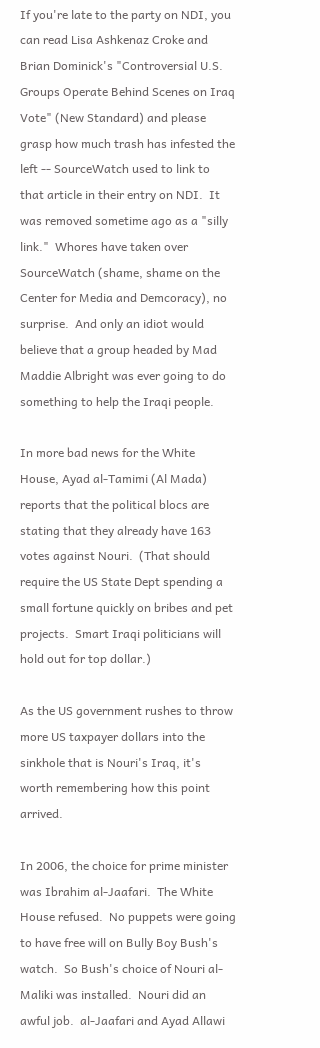If you're late to the party on NDI, you can read Lisa Ashkenaz Croke and Brian Dominick's "Controversial U.S. Groups Operate Behind Scenes on Iraq Vote" (New Standard) and please grasp how much trash has infested the left -- SourceWatch used to link to that article in their entry on NDI.  It was removed sometime ago as a "silly link."  Whores have taken over SourceWatch (shame, shame on the Center for Media and Demcoracy), no surprise.  And only an idiot would believe that a group headed by Mad Maddie Albright was ever going to do something to help the Iraqi people.

In more bad news for the White House, Ayad al-Tamimi (Al Mada) reports that the political blocs are stating that they already have 163 votes against Nouri.  (That should require the US State Dept spending a small fortune quickly on bribes and pet projects.  Smart Iraqi politicians will hold out for top dollar.)

As the US government rushes to throw more US taxpayer dollars into the sinkhole that is Nouri's Iraq, it's worth remembering how this point arrived.

In 2006, the choice for prime minister was Ibrahim al-Jaafari.  The White House refused.  No puppets were going to have free will on Bully Boy Bush's watch.  So Bush's choice of Nouri al-Maliki was installed.  Nouri did an awful job.  al-Jaafari and Ayad Allawi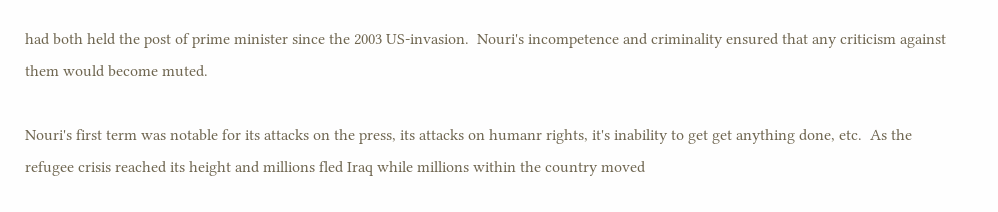had both held the post of prime minister since the 2003 US-invasion.  Nouri's incompetence and criminality ensured that any criticism against them would become muted.

Nouri's first term was notable for its attacks on the press, its attacks on humanr rights, it's inability to get get anything done, etc.  As the refugee crisis reached its height and millions fled Iraq while millions within the country moved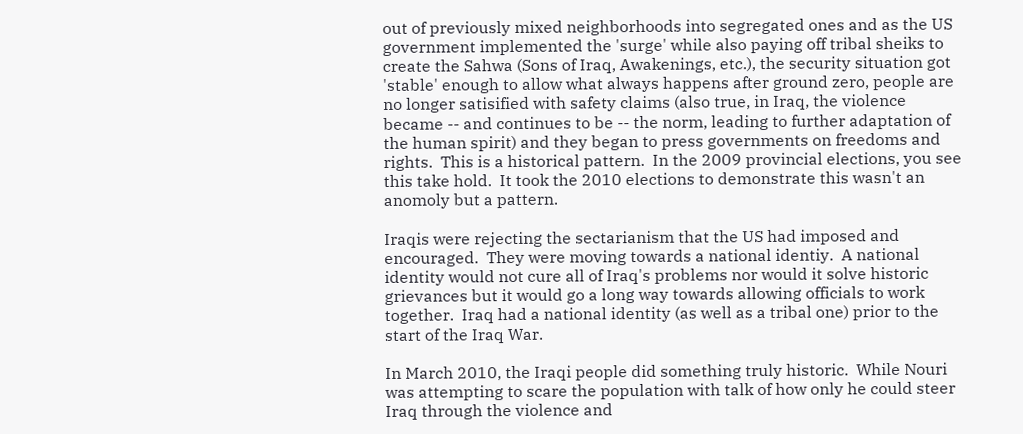out of previously mixed neighborhoods into segregated ones and as the US government implemented the 'surge' while also paying off tribal sheiks to create the Sahwa (Sons of Iraq, Awakenings, etc.), the security situation got 'stable' enough to allow what always happens after ground zero, people are no longer satisified with safety claims (also true, in Iraq, the violence became -- and continues to be -- the norm, leading to further adaptation of the human spirit) and they began to press governments on freedoms and rights.  This is a historical pattern.  In the 2009 provincial elections, you see this take hold.  It took the 2010 elections to demonstrate this wasn't an anomoly but a pattern.

Iraqis were rejecting the sectarianism that the US had imposed and encouraged.  They were moving towards a national identiy.  A national identity would not cure all of Iraq's problems nor would it solve historic grievances but it would go a long way towards allowing officials to work together.  Iraq had a national identity (as well as a tribal one) prior to the start of the Iraq War.

In March 2010, the Iraqi people did something truly historic.  While Nouri was attempting to scare the population with talk of how only he could steer Iraq through the violence and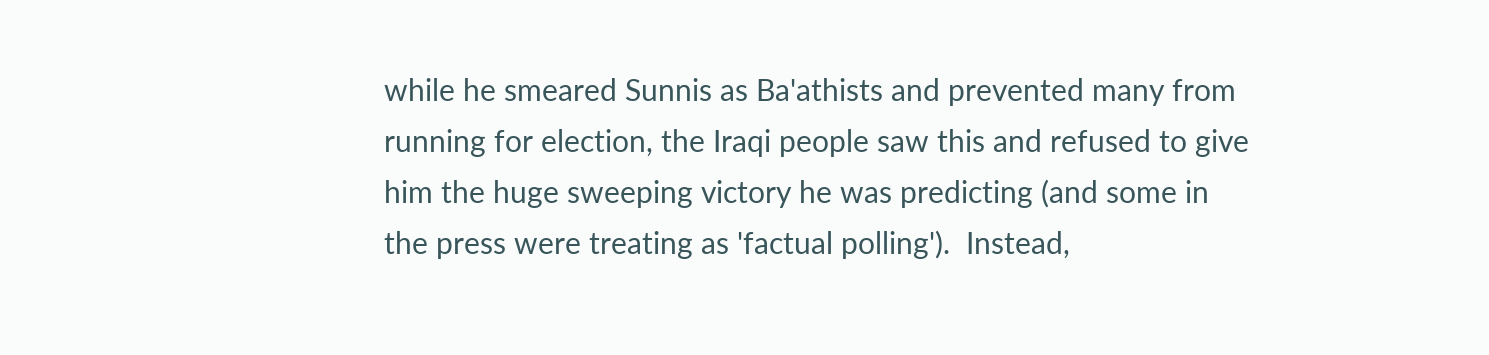while he smeared Sunnis as Ba'athists and prevented many from running for election, the Iraqi people saw this and refused to give him the huge sweeping victory he was predicting (and some in the press were treating as 'factual polling').  Instead,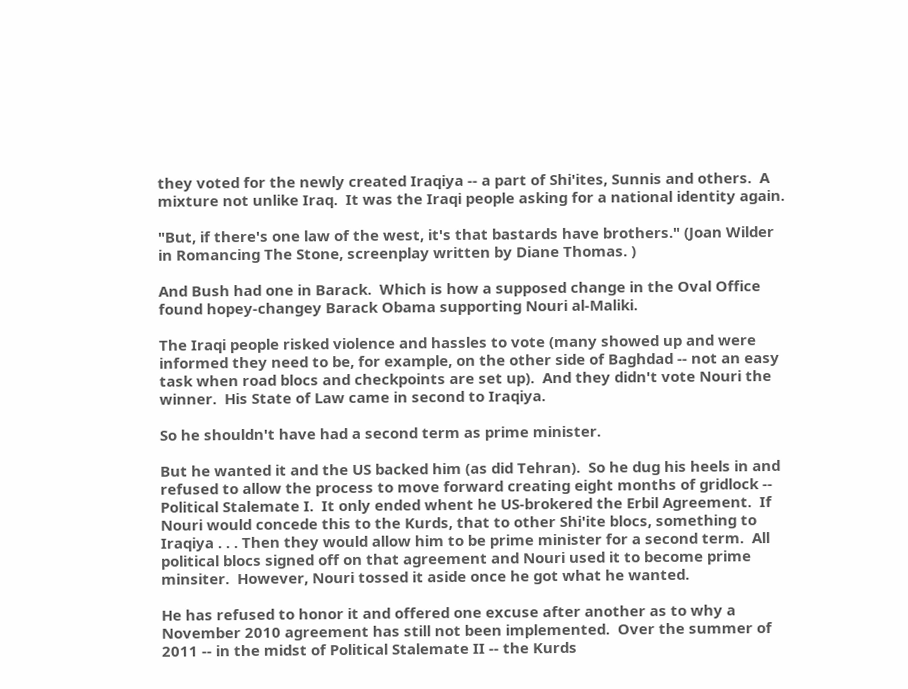they voted for the newly created Iraqiya -- a part of Shi'ites, Sunnis and others.  A mixture not unlike Iraq.  It was the Iraqi people asking for a national identity again.

"But, if there's one law of the west, it's that bastards have brothers." (Joan Wilder in Romancing The Stone, screenplay written by Diane Thomas. )

And Bush had one in Barack.  Which is how a supposed change in the Oval Office found hopey-changey Barack Obama supporting Nouri al-Maliki.

The Iraqi people risked violence and hassles to vote (many showed up and were informed they need to be, for example, on the other side of Baghdad -- not an easy task when road blocs and checkpoints are set up).  And they didn't vote Nouri the winner.  His State of Law came in second to Iraqiya.

So he shouldn't have had a second term as prime minister.

But he wanted it and the US backed him (as did Tehran).  So he dug his heels in and refused to allow the process to move forward creating eight months of gridlock -- Political Stalemate I.  It only ended whent he US-brokered the Erbil Agreement.  If Nouri would concede this to the Kurds, that to other Shi'ite blocs, something to Iraqiya . . . Then they would allow him to be prime minister for a second term.  All political blocs signed off on that agreement and Nouri used it to become prime minsiter.  However, Nouri tossed it aside once he got what he wanted.

He has refused to honor it and offered one excuse after another as to why a November 2010 agreement has still not been implemented.  Over the summer of 2011 -- in the midst of Political Stalemate II -- the Kurds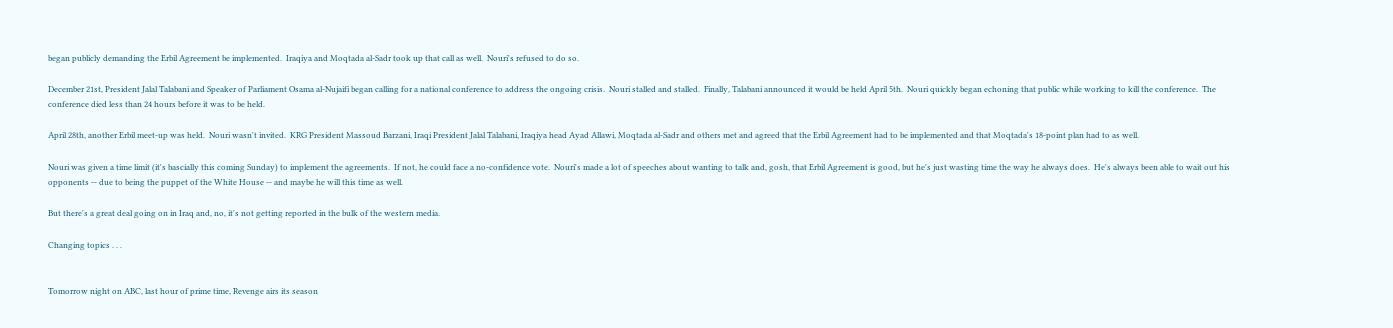began publicly demanding the Erbil Agreement be implemented.  Iraqiya and Moqtada al-Sadr took up that call as well.  Nouri's refused to do so.

December 21st, President Jalal Talabani and Speaker of Parliament Osama al-Nujaifi began calling for a national conference to address the ongoing crisis.  Nouri stalled and stalled.  Finally, Talabani announced it would be held April 5th.  Nouri quickly began echoning that public while working to kill the conference.  The conference died less than 24 hours before it was to be held.

April 28th, another Erbil meet-up was held.  Nouri wasn't invited.  KRG President Massoud Barzani, Iraqi President Jalal Talabani, Iraqiya head Ayad Allawi, Moqtada al-Sadr and others met and agreed that the Erbil Agreement had to be implemented and that Moqtada's 18-point plan had to as well.

Nouri was given a time limit (it's bascially this coming Sunday) to implement the agreements.  If not, he could face a no-confidence vote.  Nouri's made a lot of speeches about wanting to talk and, gosh, that Erbil Agreement is good, but he's just wasting time the way he always does.  He's always been able to wait out his opponents -- due to being the puppet of the White House -- and maybe he will this time as well.

But there's a great deal going on in Iraq and, no, it's not getting reported in the bulk of the western media.

Changing topics . . .


Tomorrow night on ABC, last hour of prime time, Revenge airs its season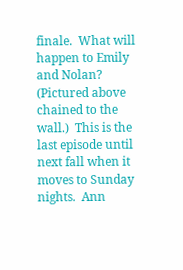finale.  What will happen to Emily and Nolan?  (Pictured above chained to the wall.)  This is the last episode until next fall when it moves to Sunday nights.  Ann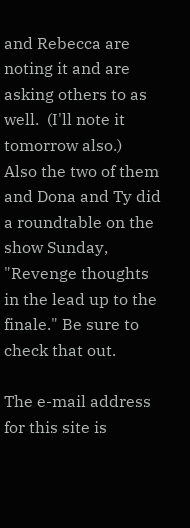and Rebecca are noting it and are asking others to as well.  (I'll note it tomorrow also.)  Also the two of them and Dona and Ty did a roundtable on the show Sunday, "Revenge thoughts in the lead up to the finale." Be sure to check that out.

The e-mail address for this site is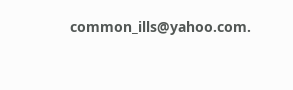common_ills@yahoo.com.